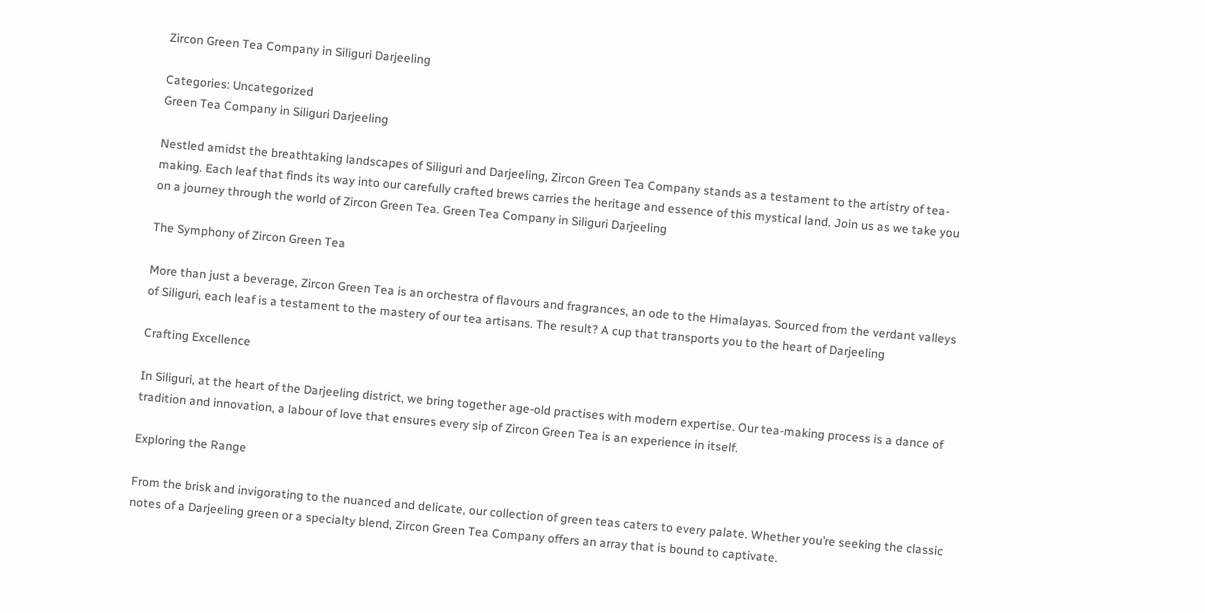Zircon Green Tea Company in Siliguri Darjeeling

Categories: Uncategorized
Green Tea Company in Siliguri Darjeeling

Nestled amidst the breathtaking landscapes of Siliguri and Darjeeling, Zircon Green Tea Company stands as a testament to the artistry of tea-making. Each leaf that finds its way into our carefully crafted brews carries the heritage and essence of this mystical land. Join us as we take you on a journey through the world of Zircon Green Tea. Green Tea Company in Siliguri Darjeeling

The Symphony of Zircon Green Tea

More than just a beverage, Zircon Green Tea is an orchestra of flavours and fragrances, an ode to the Himalayas. Sourced from the verdant valleys of Siliguri, each leaf is a testament to the mastery of our tea artisans. The result? A cup that transports you to the heart of Darjeeling

Crafting Excellence

In Siliguri, at the heart of the Darjeeling district, we bring together age-old practises with modern expertise. Our tea-making process is a dance of tradition and innovation, a labour of love that ensures every sip of Zircon Green Tea is an experience in itself.

Exploring the Range

From the brisk and invigorating to the nuanced and delicate, our collection of green teas caters to every palate. Whether you’re seeking the classic notes of a Darjeeling green or a specialty blend, Zircon Green Tea Company offers an array that is bound to captivate.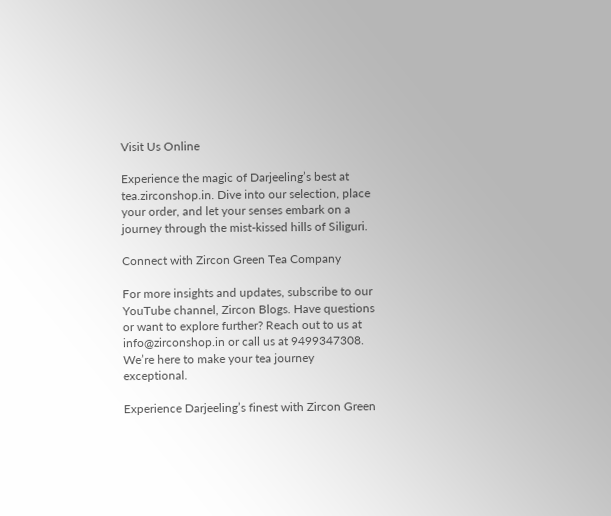Visit Us Online

Experience the magic of Darjeeling’s best at tea.zirconshop.in. Dive into our selection, place your order, and let your senses embark on a journey through the mist-kissed hills of Siliguri.

Connect with Zircon Green Tea Company

For more insights and updates, subscribe to our YouTube channel, Zircon Blogs. Have questions or want to explore further? Reach out to us at info@zirconshop.in or call us at 9499347308. We’re here to make your tea journey exceptional.

Experience Darjeeling’s finest with Zircon Green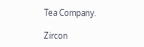Tea Company.

Zircon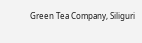Green Tea Company, Siliguri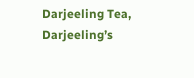Darjeeling Tea, Darjeeling’s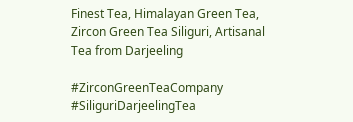Finest Tea, Himalayan Green Tea, Zircon Green Tea Siliguri, Artisanal Tea from Darjeeling

#ZirconGreenTeaCompany #SiliguriDarjeelingTea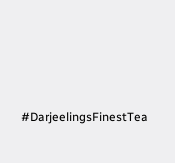#DarjeelingsFinestTea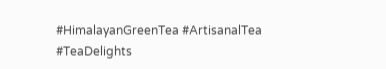#HimalayanGreenTea #ArtisanalTea #TeaDelights